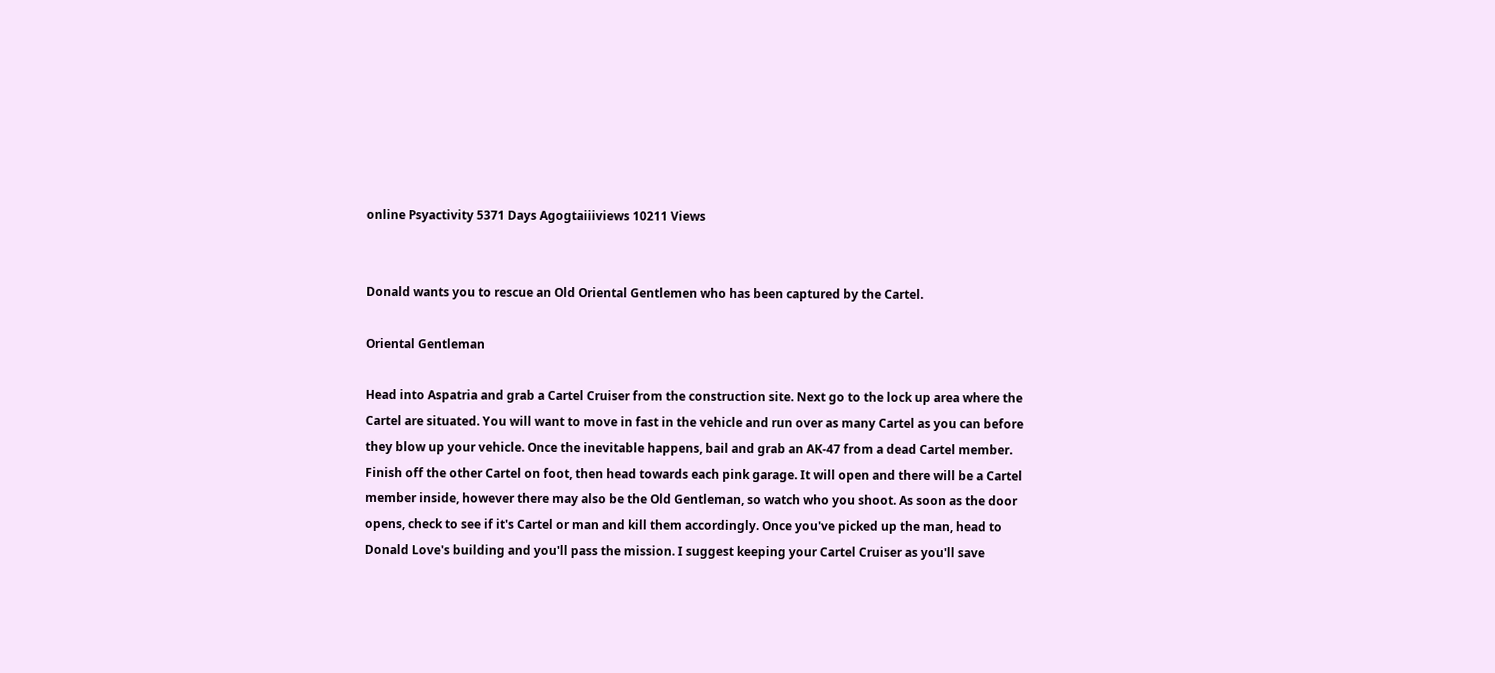online Psyactivity 5371 Days Agogtaiiiviews 10211 Views


Donald wants you to rescue an Old Oriental Gentlemen who has been captured by the Cartel.

Oriental Gentleman

Head into Aspatria and grab a Cartel Cruiser from the construction site. Next go to the lock up area where the Cartel are situated. You will want to move in fast in the vehicle and run over as many Cartel as you can before they blow up your vehicle. Once the inevitable happens, bail and grab an AK-47 from a dead Cartel member. Finish off the other Cartel on foot, then head towards each pink garage. It will open and there will be a Cartel member inside, however there may also be the Old Gentleman, so watch who you shoot. As soon as the door opens, check to see if it's Cartel or man and kill them accordingly. Once you've picked up the man, head to Donald Love's building and you'll pass the mission. I suggest keeping your Cartel Cruiser as you'll save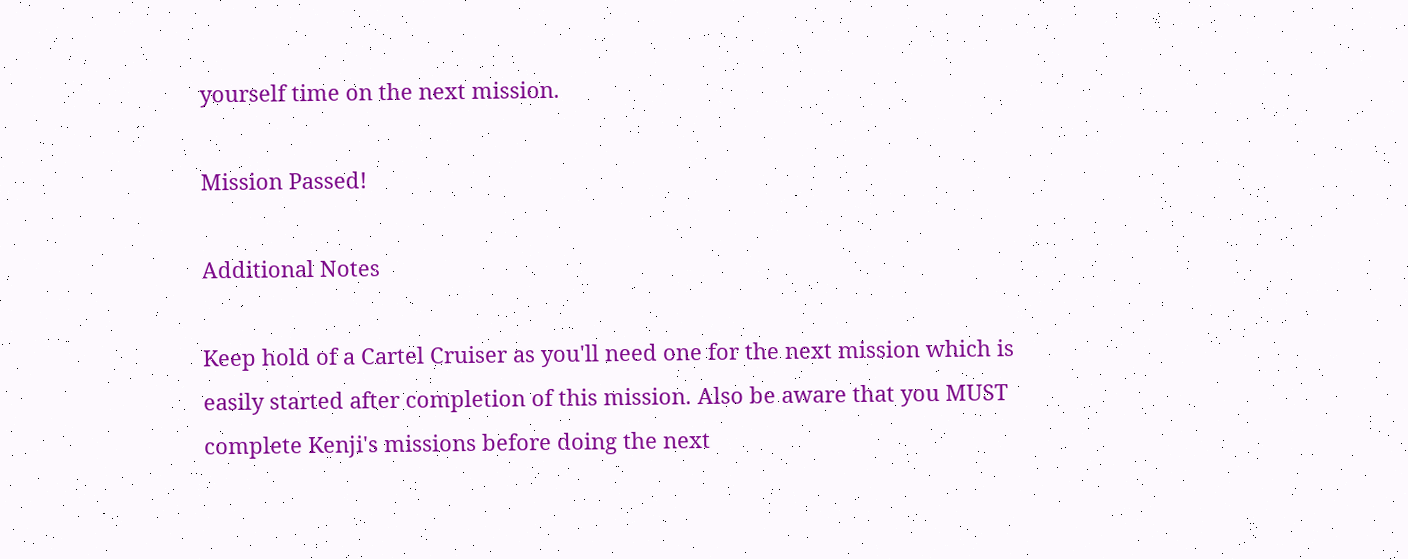yourself time on the next mission.

Mission Passed!

Additional Notes

Keep hold of a Cartel Cruiser as you'll need one for the next mission which is easily started after completion of this mission. Also be aware that you MUST complete Kenji's missions before doing the next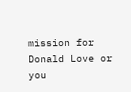mission for Donald Love or you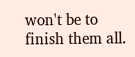won't be to finish them all.